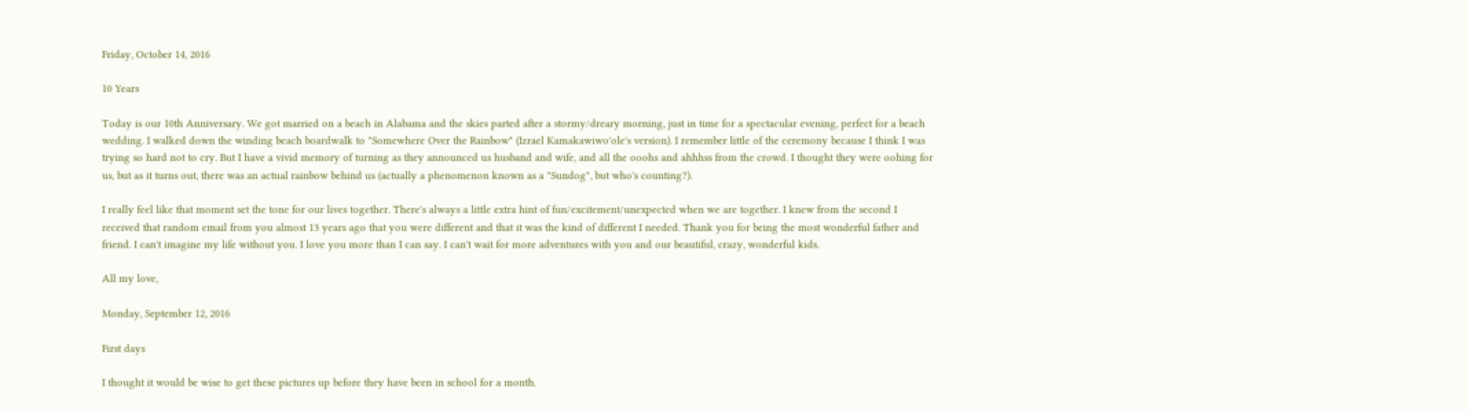Friday, October 14, 2016

10 Years

Today is our 10th Anniversary. We got married on a beach in Alabama and the skies parted after a stormy/dreary morning, just in time for a spectacular evening, perfect for a beach wedding. I walked down the winding beach boardwalk to "Somewhere Over the Rainbow" (Izrael Kamakawiwo'ole's version). I remember little of the ceremony because I think I was trying so hard not to cry. But I have a vivid memory of turning as they announced us husband and wife, and all the ooohs and ahhhss from the crowd. I thought they were oohing for us, but as it turns out, there was an actual rainbow behind us (actually a phenomenon known as a "Sundog", but who's counting?).

I really feel like that moment set the tone for our lives together. There's always a little extra hint of fun/excitement/unexpected when we are together. I knew from the second I received that random email from you almost 13 years ago that you were different and that it was the kind of different I needed. Thank you for being the most wonderful father and friend. I can't imagine my life without you. I love you more than I can say. I can't wait for more adventures with you and our beautiful, crazy, wonderful kids.

All my love,

Monday, September 12, 2016

First days

I thought it would be wise to get these pictures up before they have been in school for a month.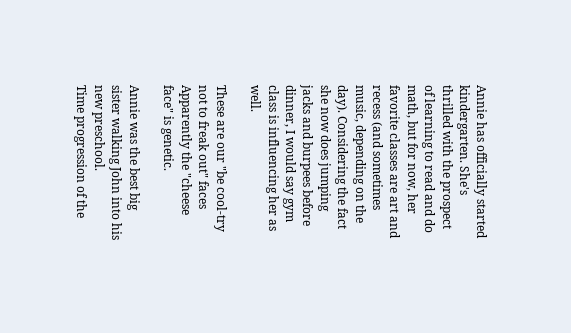Annie has officially started kindergarten. She's thrilled with the prospect of learning to read and do math, but for now, her favorite classes are art and recess (and sometimes music, depending on the day). Considering the fact she now does jumping jacks and burpees before dinner, I would say gym class is influencing her as well.

These are our "be cool-try not to freak out" faces
Apparently the "cheese face" is genetic.

Annie was the best big sister walking John into his new preschool.
Time progression of the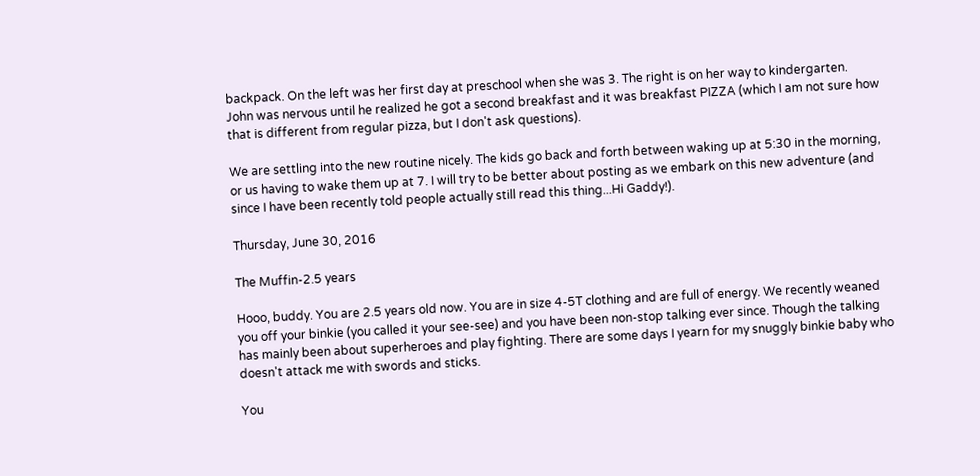backpack. On the left was her first day at preschool when she was 3. The right is on her way to kindergarten.
John was nervous until he realized he got a second breakfast and it was breakfast PIZZA (which I am not sure how that is different from regular pizza, but I don't ask questions).

We are settling into the new routine nicely. The kids go back and forth between waking up at 5:30 in the morning, or us having to wake them up at 7. I will try to be better about posting as we embark on this new adventure (and since I have been recently told people actually still read this thing...Hi Gaddy!).

Thursday, June 30, 2016

The Muffin-2.5 years

Hooo, buddy. You are 2.5 years old now. You are in size 4-5T clothing and are full of energy. We recently weaned you off your binkie (you called it your see-see) and you have been non-stop talking ever since. Though the talking has mainly been about superheroes and play fighting. There are some days I yearn for my snuggly binkie baby who doesn't attack me with swords and sticks.

You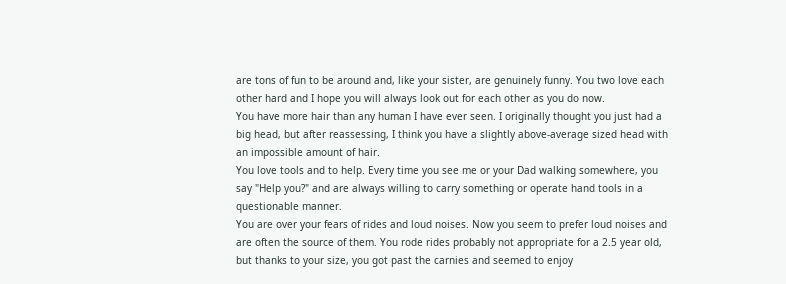are tons of fun to be around and, like your sister, are genuinely funny. You two love each other hard and I hope you will always look out for each other as you do now.
You have more hair than any human I have ever seen. I originally thought you just had a big head, but after reassessing, I think you have a slightly above-average sized head with an impossible amount of hair.
You love tools and to help. Every time you see me or your Dad walking somewhere, you say "Help you?" and are always willing to carry something or operate hand tools in a questionable manner.
You are over your fears of rides and loud noises. Now you seem to prefer loud noises and are often the source of them. You rode rides probably not appropriate for a 2.5 year old, but thanks to your size, you got past the carnies and seemed to enjoy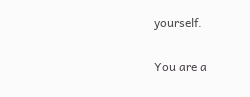yourself.

You are a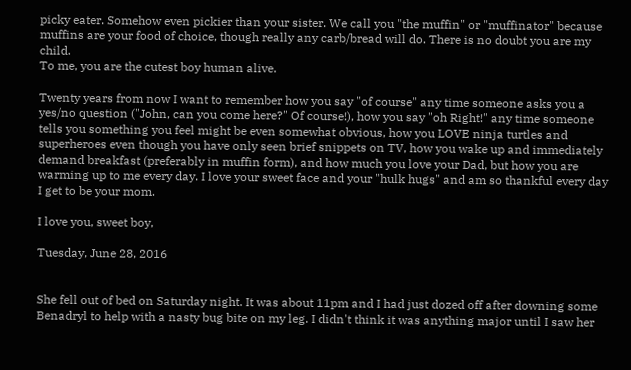picky eater. Somehow even pickier than your sister. We call you "the muffin" or "muffinator" because muffins are your food of choice, though really any carb/bread will do. There is no doubt you are my child.
To me, you are the cutest boy human alive.

Twenty years from now I want to remember how you say "of course" any time someone asks you a yes/no question ("John, can you come here?" Of course!), how you say "oh Right!" any time someone tells you something you feel might be even somewhat obvious, how you LOVE ninja turtles and superheroes even though you have only seen brief snippets on TV, how you wake up and immediately demand breakfast (preferably in muffin form), and how much you love your Dad, but how you are warming up to me every day. I love your sweet face and your "hulk hugs" and am so thankful every day I get to be your mom.

I love you, sweet boy,

Tuesday, June 28, 2016


She fell out of bed on Saturday night. It was about 11pm and I had just dozed off after downing some Benadryl to help with a nasty bug bite on my leg. I didn't think it was anything major until I saw her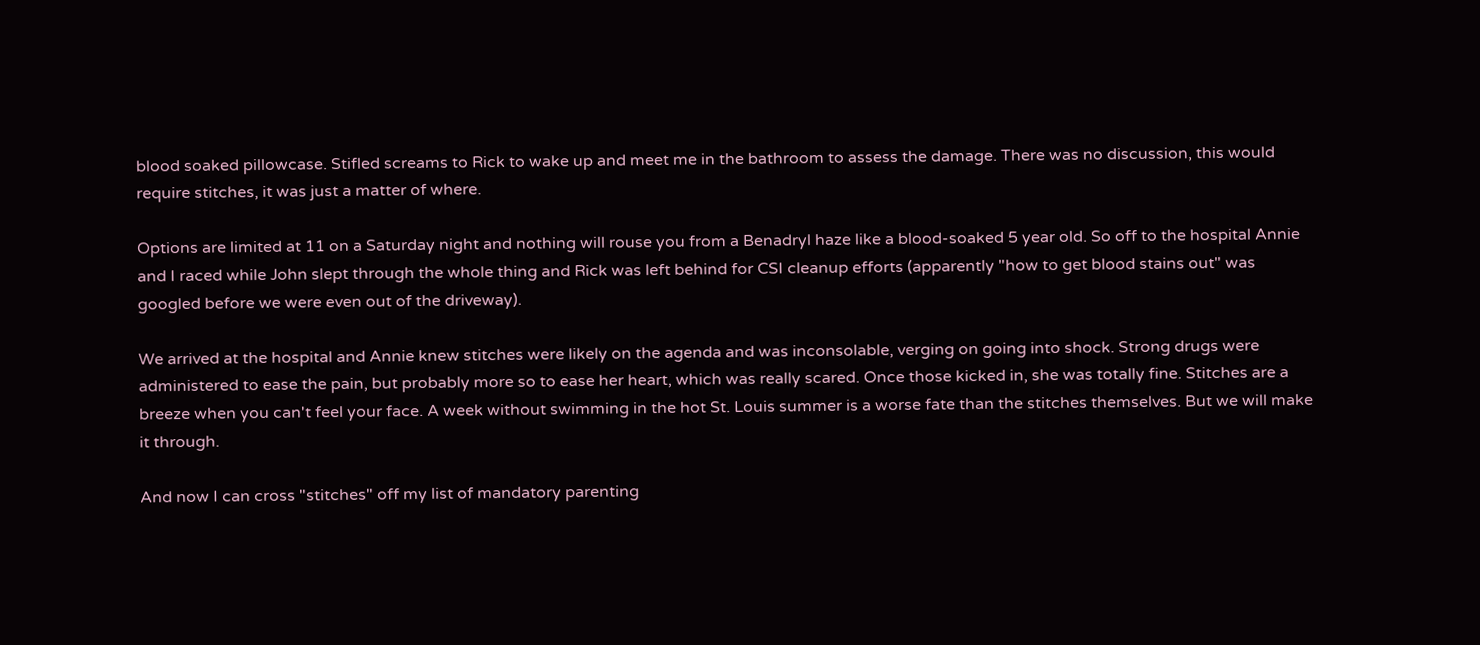blood soaked pillowcase. Stifled screams to Rick to wake up and meet me in the bathroom to assess the damage. There was no discussion, this would require stitches, it was just a matter of where.

Options are limited at 11 on a Saturday night and nothing will rouse you from a Benadryl haze like a blood-soaked 5 year old. So off to the hospital Annie and I raced while John slept through the whole thing and Rick was left behind for CSI cleanup efforts (apparently "how to get blood stains out" was googled before we were even out of the driveway).

We arrived at the hospital and Annie knew stitches were likely on the agenda and was inconsolable, verging on going into shock. Strong drugs were administered to ease the pain, but probably more so to ease her heart, which was really scared. Once those kicked in, she was totally fine. Stitches are a breeze when you can't feel your face. A week without swimming in the hot St. Louis summer is a worse fate than the stitches themselves. But we will make it through.

And now I can cross "stitches" off my list of mandatory parenting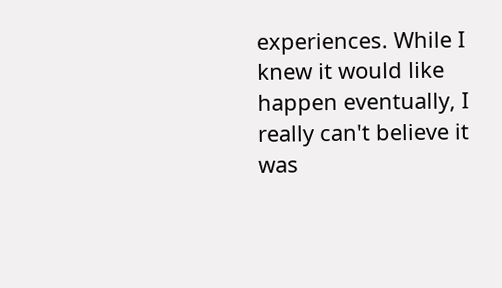experiences. While I knew it would like happen eventually, I really can't believe it was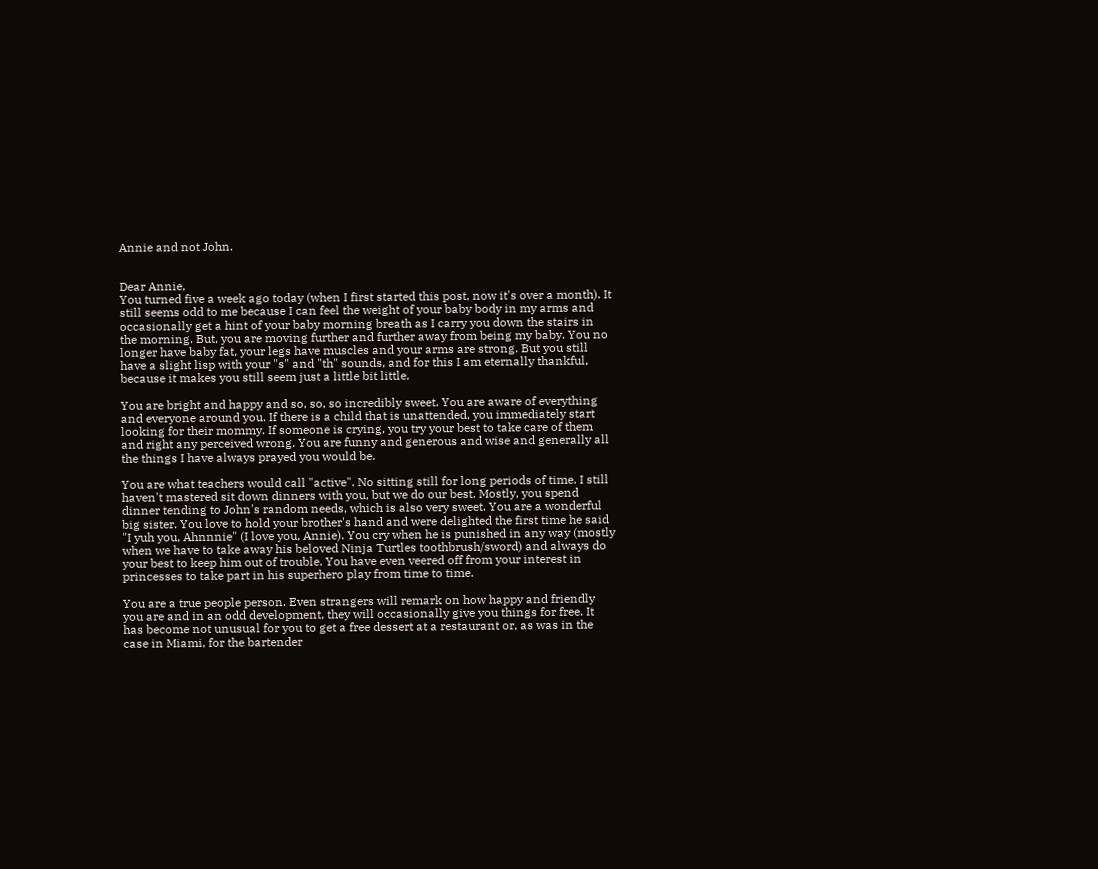Annie and not John.


Dear Annie,
You turned five a week ago today (when I first started this post, now it's over a month). It still seems odd to me because I can feel the weight of your baby body in my arms and occasionally get a hint of your baby morning breath as I carry you down the stairs in the morning. But, you are moving further and further away from being my baby. You no longer have baby fat, your legs have muscles and your arms are strong. But you still have a slight lisp with your "s" and "th" sounds, and for this I am eternally thankful, because it makes you still seem just a little bit little.

You are bright and happy and so, so, so incredibly sweet. You are aware of everything and everyone around you. If there is a child that is unattended, you immediately start looking for their mommy. If someone is crying, you try your best to take care of them and right any perceived wrong. You are funny and generous and wise and generally all the things I have always prayed you would be.

You are what teachers would call "active". No sitting still for long periods of time. I still haven't mastered sit down dinners with you, but we do our best. Mostly, you spend dinner tending to John's random needs, which is also very sweet. You are a wonderful big sister. You love to hold your brother's hand and were delighted the first time he said "I yuh you, Ahnnnie" (I love you, Annie). You cry when he is punished in any way (mostly when we have to take away his beloved Ninja Turtles toothbrush/sword) and always do your best to keep him out of trouble. You have even veered off from your interest in princesses to take part in his superhero play from time to time.

You are a true people person. Even strangers will remark on how happy and friendly you are and in an odd development, they will occasionally give you things for free. It has become not unusual for you to get a free dessert at a restaurant or, as was in the case in Miami, for the bartender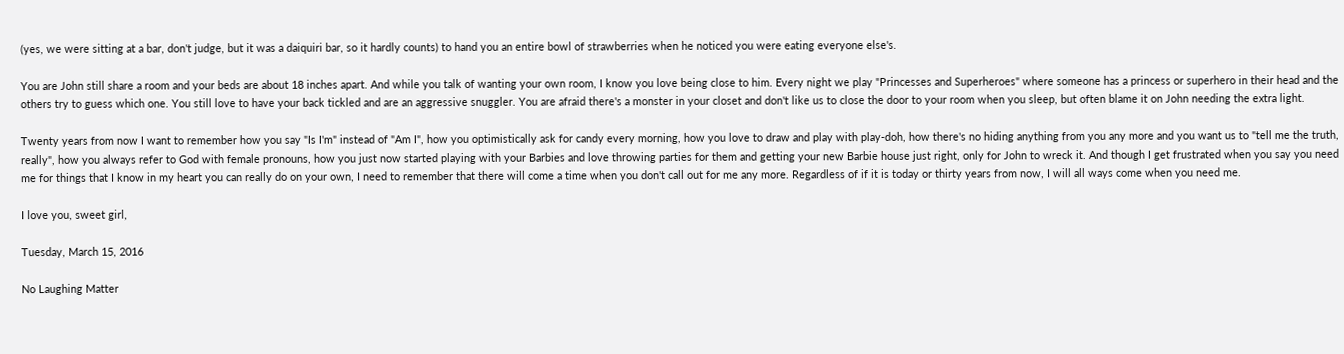(yes, we were sitting at a bar, don't judge, but it was a daiquiri bar, so it hardly counts) to hand you an entire bowl of strawberries when he noticed you were eating everyone else's.

You are John still share a room and your beds are about 18 inches apart. And while you talk of wanting your own room, I know you love being close to him. Every night we play "Princesses and Superheroes" where someone has a princess or superhero in their head and the others try to guess which one. You still love to have your back tickled and are an aggressive snuggler. You are afraid there's a monster in your closet and don't like us to close the door to your room when you sleep, but often blame it on John needing the extra light.

Twenty years from now I want to remember how you say "Is I'm" instead of "Am I", how you optimistically ask for candy every morning, how you love to draw and play with play-doh, how there's no hiding anything from you any more and you want us to "tell me the truth, really", how you always refer to God with female pronouns, how you just now started playing with your Barbies and love throwing parties for them and getting your new Barbie house just right, only for John to wreck it. And though I get frustrated when you say you need me for things that I know in my heart you can really do on your own, I need to remember that there will come a time when you don't call out for me any more. Regardless of if it is today or thirty years from now, I will all ways come when you need me.

I love you, sweet girl,

Tuesday, March 15, 2016

No Laughing Matter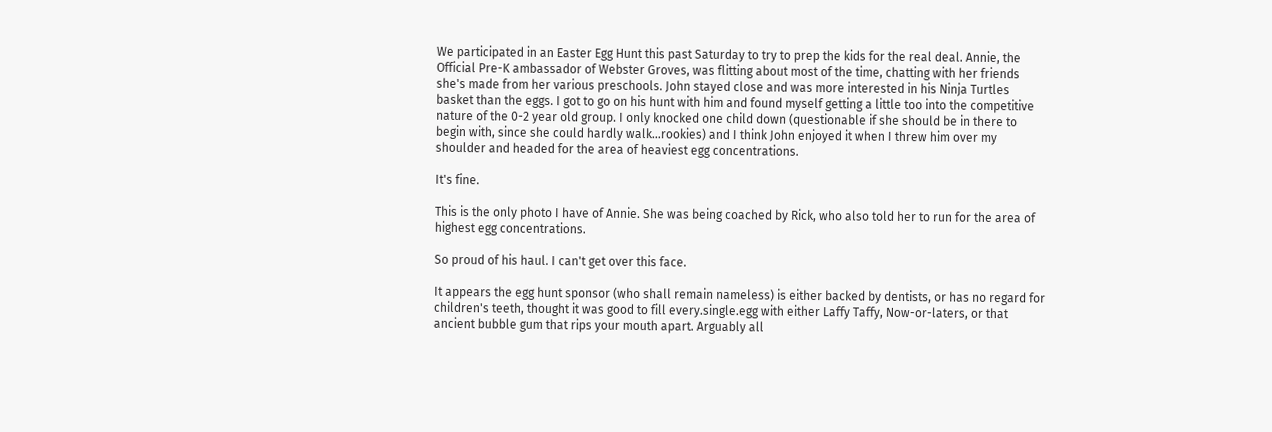We participated in an Easter Egg Hunt this past Saturday to try to prep the kids for the real deal. Annie, the Official Pre-K ambassador of Webster Groves, was flitting about most of the time, chatting with her friends she's made from her various preschools. John stayed close and was more interested in his Ninja Turtles basket than the eggs. I got to go on his hunt with him and found myself getting a little too into the competitive nature of the 0-2 year old group. I only knocked one child down (questionable if she should be in there to begin with, since she could hardly walk...rookies) and I think John enjoyed it when I threw him over my shoulder and headed for the area of heaviest egg concentrations.

It's fine.

This is the only photo I have of Annie. She was being coached by Rick, who also told her to run for the area of highest egg concentrations.

So proud of his haul. I can't get over this face.

It appears the egg hunt sponsor (who shall remain nameless) is either backed by dentists, or has no regard for children's teeth, thought it was good to fill every.single.egg with either Laffy Taffy, Now-or-laters, or that ancient bubble gum that rips your mouth apart. Arguably all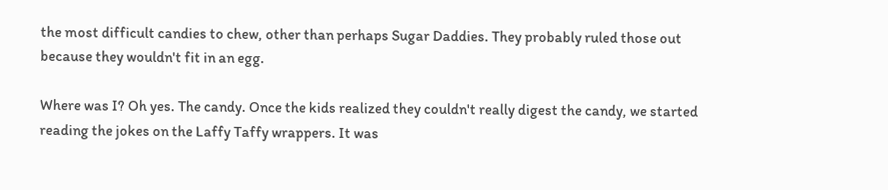the most difficult candies to chew, other than perhaps Sugar Daddies. They probably ruled those out because they wouldn't fit in an egg.

Where was I? Oh yes. The candy. Once the kids realized they couldn't really digest the candy, we started reading the jokes on the Laffy Taffy wrappers. It was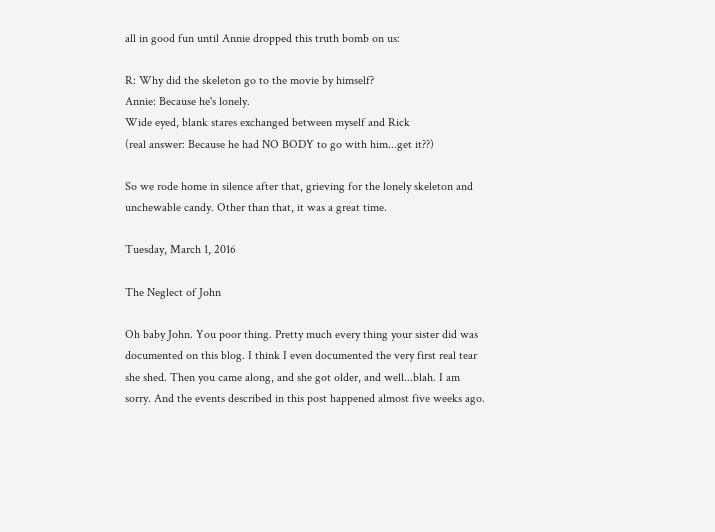all in good fun until Annie dropped this truth bomb on us:

R: Why did the skeleton go to the movie by himself?
Annie: Because he's lonely.
Wide eyed, blank stares exchanged between myself and Rick
(real answer: Because he had NO BODY to go with him...get it??)

So we rode home in silence after that, grieving for the lonely skeleton and unchewable candy. Other than that, it was a great time.

Tuesday, March 1, 2016

The Neglect of John

Oh baby John. You poor thing. Pretty much every thing your sister did was documented on this blog. I think I even documented the very first real tear she shed. Then you came along, and she got older, and well...blah. I am sorry. And the events described in this post happened almost five weeks ago.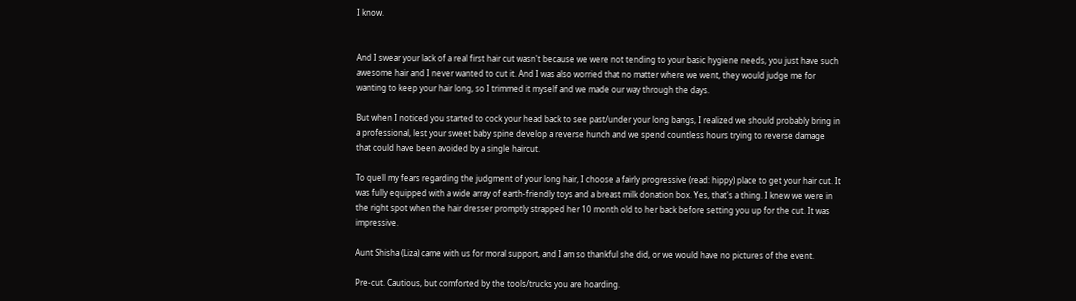I know.


And I swear your lack of a real first hair cut wasn't because we were not tending to your basic hygiene needs, you just have such awesome hair and I never wanted to cut it. And I was also worried that no matter where we went, they would judge me for wanting to keep your hair long, so I trimmed it myself and we made our way through the days.

But when I noticed you started to cock your head back to see past/under your long bangs, I realized we should probably bring in a professional, lest your sweet baby spine develop a reverse hunch and we spend countless hours trying to reverse damage that could have been avoided by a single haircut.

To quell my fears regarding the judgment of your long hair, I choose a fairly progressive (read: hippy) place to get your hair cut. It was fully equipped with a wide array of earth-friendly toys and a breast milk donation box. Yes, that's a thing. I knew we were in the right spot when the hair dresser promptly strapped her 10 month old to her back before setting you up for the cut. It was impressive.

Aunt Shisha (Liza) came with us for moral support, and I am so thankful she did, or we would have no pictures of the event.

Pre-cut. Cautious, but comforted by the tools/trucks you are hoarding.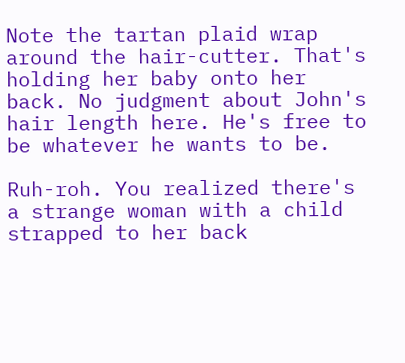Note the tartan plaid wrap around the hair-cutter. That's holding her baby onto her back. No judgment about John's hair length here. He's free to be whatever he wants to be.

Ruh-roh. You realized there's a strange woman with a child strapped to her back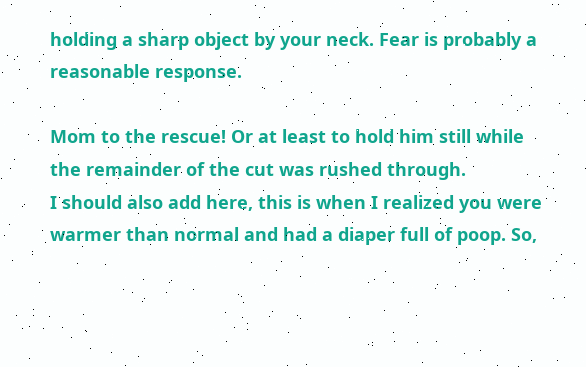holding a sharp object by your neck. Fear is probably a reasonable response.

Mom to the rescue! Or at least to hold him still while the remainder of the cut was rushed through.
I should also add here, this is when I realized you were warmer than normal and had a diaper full of poop. So,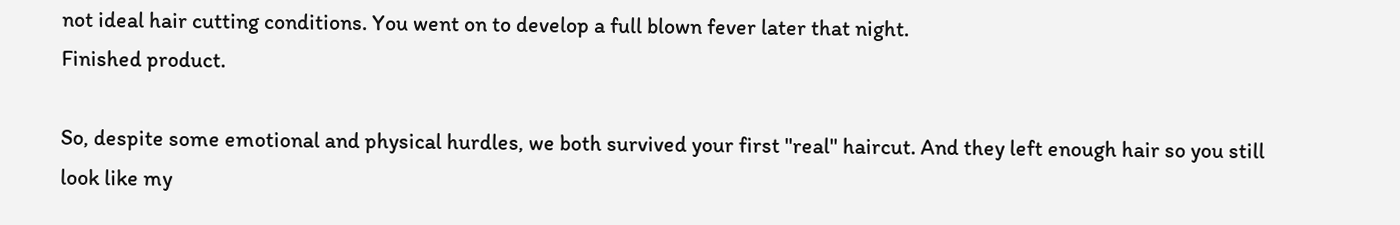not ideal hair cutting conditions. You went on to develop a full blown fever later that night.
Finished product.

So, despite some emotional and physical hurdles, we both survived your first "real" haircut. And they left enough hair so you still look like my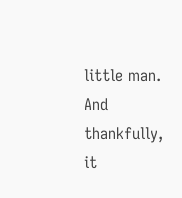little man. And thankfully, it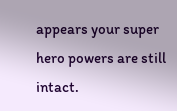appears your super hero powers are still intact.